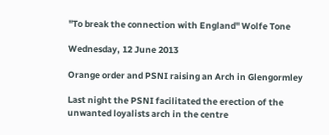"To break the connection with England" Wolfe Tone

Wednesday, 12 June 2013

Orange order and PSNI raising an Arch in Glengormley

Last night the PSNI facilitated the erection of the unwanted loyalists arch in the centre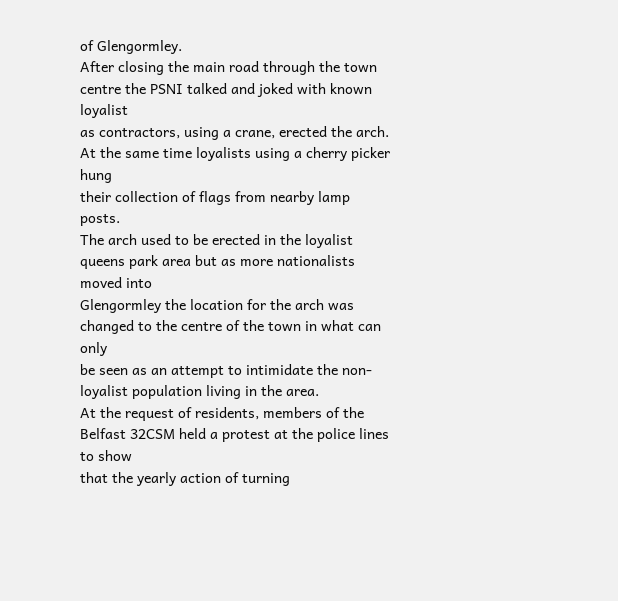of Glengormley.
After closing the main road through the town centre the PSNI talked and joked with known loyalist
as contractors, using a crane, erected the arch. At the same time loyalists using a cherry picker hung
their collection of flags from nearby lamp posts.
The arch used to be erected in the loyalist queens park area but as more nationalists moved into
Glengormley the location for the arch was changed to the centre of the town in what can only
be seen as an attempt to intimidate the non-loyalist population living in the area.
At the request of residents, members of the Belfast 32CSM held a protest at the police lines to show
that the yearly action of turning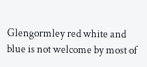Glengormley red white and blue is not welcome by most of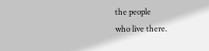the people
who live there.